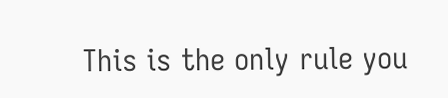This is the only rule you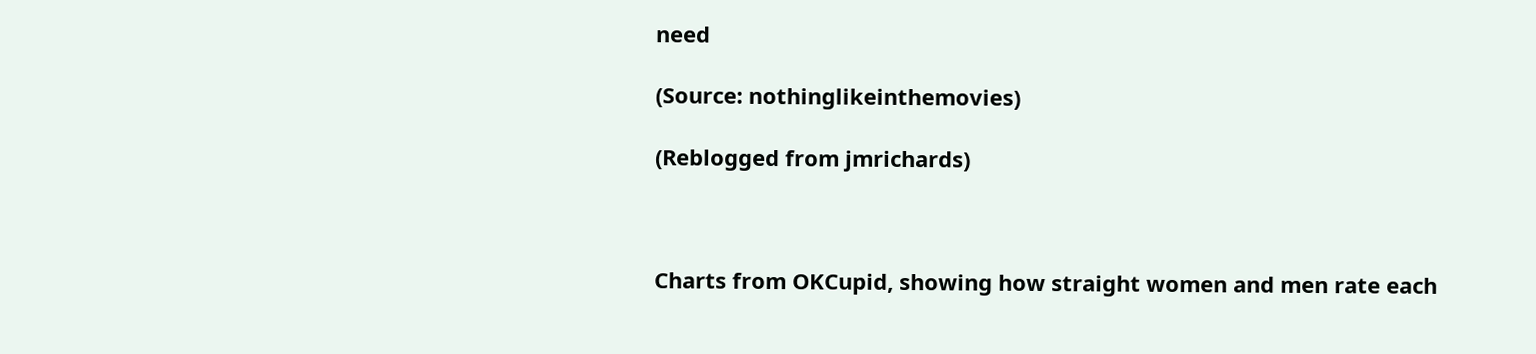need

(Source: nothinglikeinthemovies)

(Reblogged from jmrichards)



Charts from OKCupid, showing how straight women and men rate each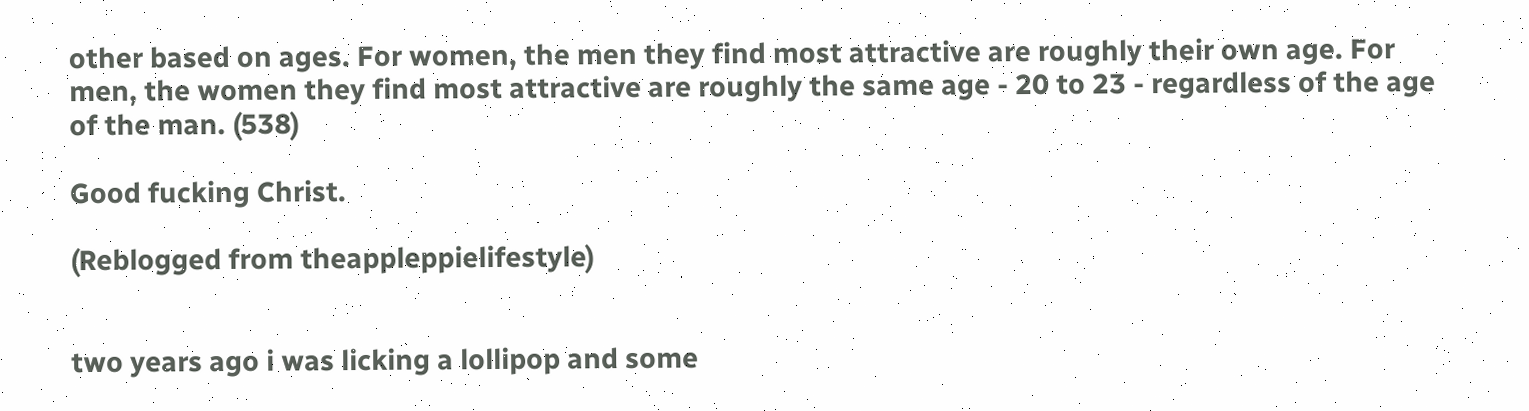other based on ages. For women, the men they find most attractive are roughly their own age. For men, the women they find most attractive are roughly the same age - 20 to 23 - regardless of the age of the man. (538)

Good fucking Christ.

(Reblogged from theappleppielifestyle)


two years ago i was licking a lollipop and some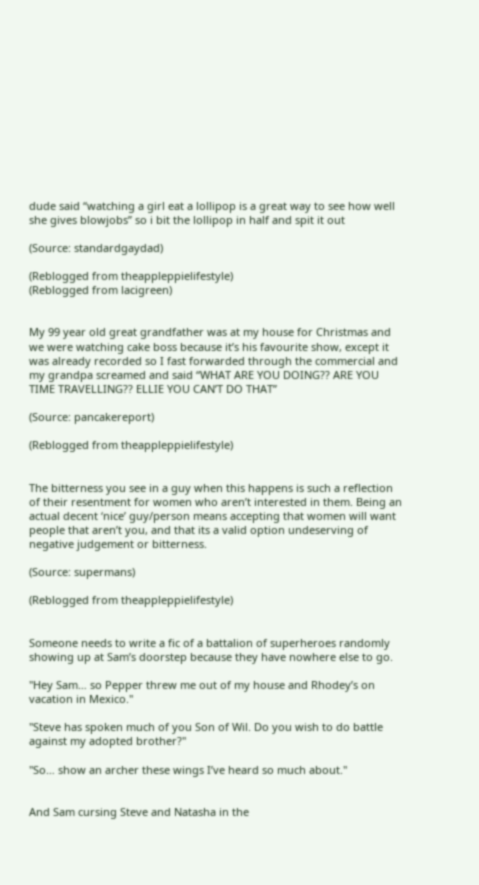dude said “watching a girl eat a lollipop is a great way to see how well she gives blowjobs” so i bit the lollipop in half and spit it out

(Source: standardgaydad)

(Reblogged from theappleppielifestyle)
(Reblogged from lacigreen)


My 99 year old great grandfather was at my house for Christmas and we were watching cake boss because it’s his favourite show, except it was already recorded so I fast forwarded through the commercial and my grandpa screamed and said “WHAT ARE YOU DOING?? ARE YOU TIME TRAVELLING?? ELLIE YOU CAN’T DO THAT”

(Source: pancakereport)

(Reblogged from theappleppielifestyle)


The bitterness you see in a guy when this happens is such a reflection of their resentment for women who aren’t interested in them. Being an actual decent ‘nice’ guy/person means accepting that women will want people that aren’t you, and that its a valid option undeserving of negative judgement or bitterness.

(Source: supermans)

(Reblogged from theappleppielifestyle)


Someone needs to write a fic of a battalion of superheroes randomly showing up at Sam’s doorstep because they have nowhere else to go.

"Hey Sam… so Pepper threw me out of my house and Rhodey’s on vacation in Mexico."

"Steve has spoken much of you Son of Wil. Do you wish to do battle against my adopted brother?"

"So… show an archer these wings I’ve heard so much about."


And Sam cursing Steve and Natasha in the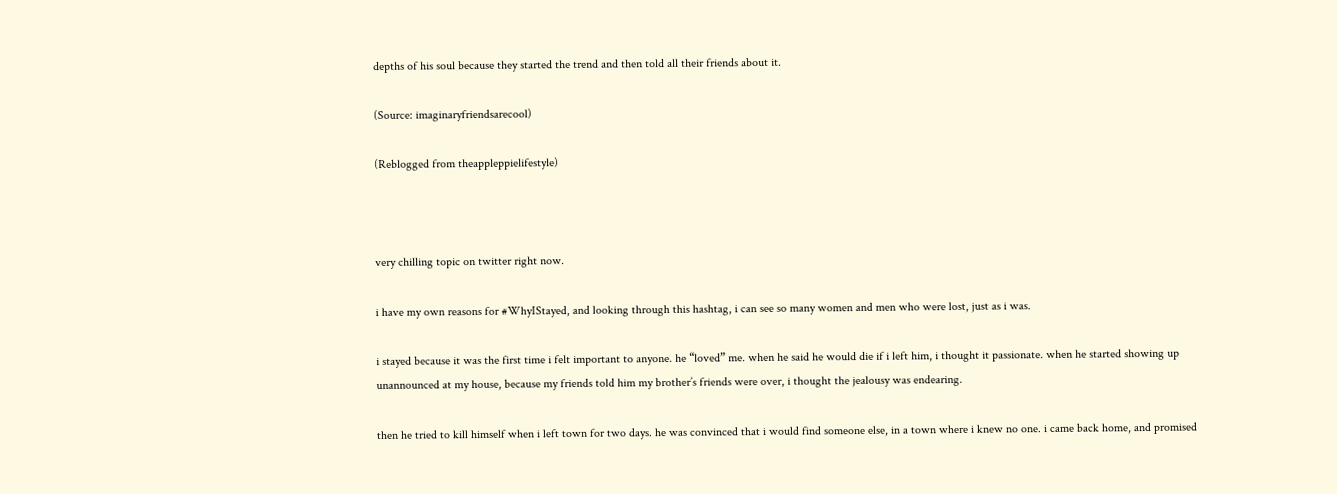depths of his soul because they started the trend and then told all their friends about it.

(Source: imaginaryfriendsarecool)

(Reblogged from theappleppielifestyle)



very chilling topic on twitter right now.

i have my own reasons for #WhyIStayed, and looking through this hashtag, i can see so many women and men who were lost, just as i was.

i stayed because it was the first time i felt important to anyone. he “loved” me. when he said he would die if i left him, i thought it passionate. when he started showing up unannounced at my house, because my friends told him my brother’s friends were over, i thought the jealousy was endearing.

then he tried to kill himself when i left town for two days. he was convinced that i would find someone else, in a town where i knew no one. i came back home, and promised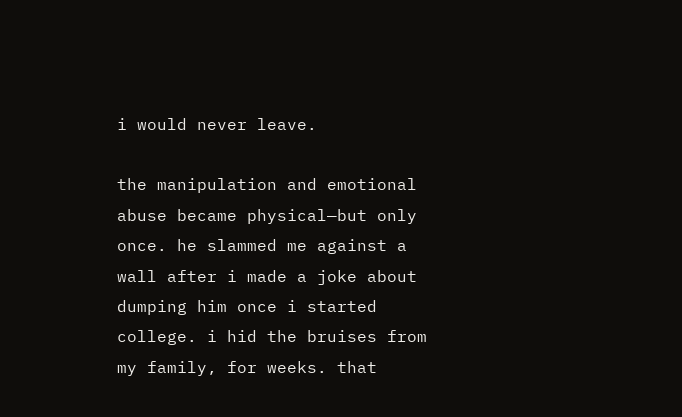i would never leave.

the manipulation and emotional abuse became physical—but only once. he slammed me against a wall after i made a joke about dumping him once i started college. i hid the bruises from my family, for weeks. that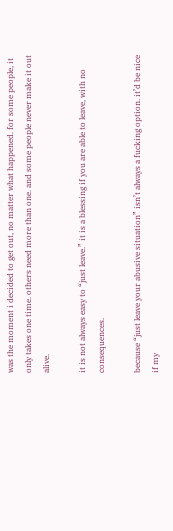was the moment i decided to get out, no matter what happened. for some people, it only takes one time. others need more than one. and some people never make it out alive.

it is not always easy to “just leave.” it is a blessing if you are able to leave, with no consequences.

because “just leave your abusive situation” isn’t always a fucking option. it’d be nice if my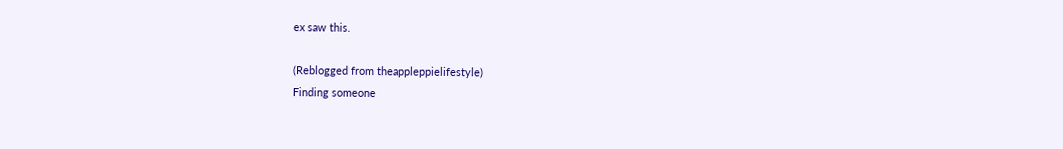ex saw this.

(Reblogged from theappleppielifestyle)
Finding someone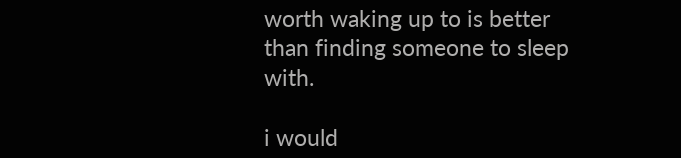worth waking up to is better than finding someone to sleep with.

i would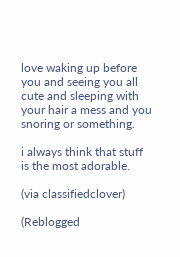love waking up before you and seeing you all cute and sleeping with your hair a mess and you snoring or something.

i always think that stuff is the most adorable.

(via classifiedclover)

(Reblogged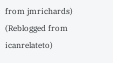from jmrichards)
(Reblogged from icanrelateto)